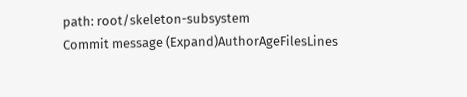path: root/skeleton-subsystem
Commit message (Expand)AuthorAgeFilesLines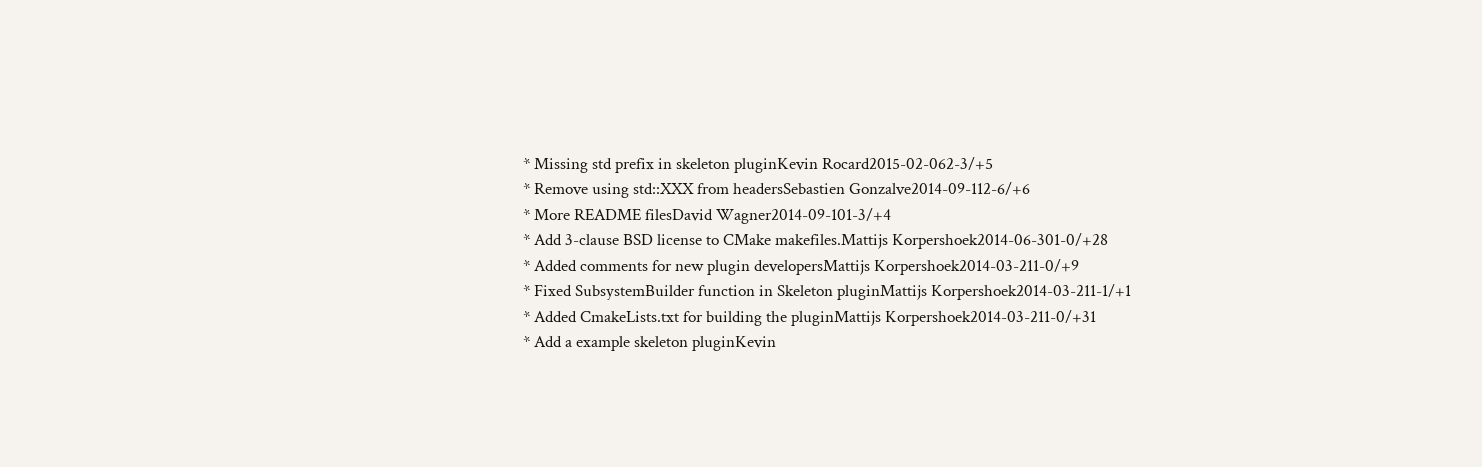* Missing std prefix in skeleton pluginKevin Rocard2015-02-062-3/+5
* Remove using std::XXX from headersSebastien Gonzalve2014-09-112-6/+6
* More README filesDavid Wagner2014-09-101-3/+4
* Add 3-clause BSD license to CMake makefiles.Mattijs Korpershoek2014-06-301-0/+28
* Added comments for new plugin developersMattijs Korpershoek2014-03-211-0/+9
* Fixed SubsystemBuilder function in Skeleton pluginMattijs Korpershoek2014-03-211-1/+1
* Added CmakeLists.txt for building the pluginMattijs Korpershoek2014-03-211-0/+31
* Add a example skeleton pluginKevin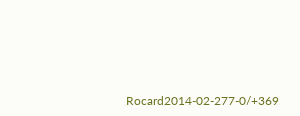Rocard2014-02-277-0/+369